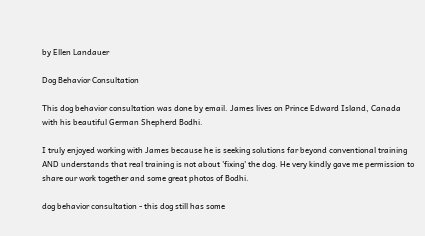by Ellen Landauer

Dog Behavior Consultation

This dog behavior consultation was done by email. James lives on Prince Edward Island, Canada with his beautiful German Shepherd Bodhi.

I truly enjoyed working with James because he is seeking solutions far beyond conventional training AND understands that real training is not about 'fixing' the dog. He very kindly gave me permission to share our work together and some great photos of Bodhi.

dog behavior consultation - this dog still has some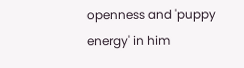openness and 'puppy energy' in him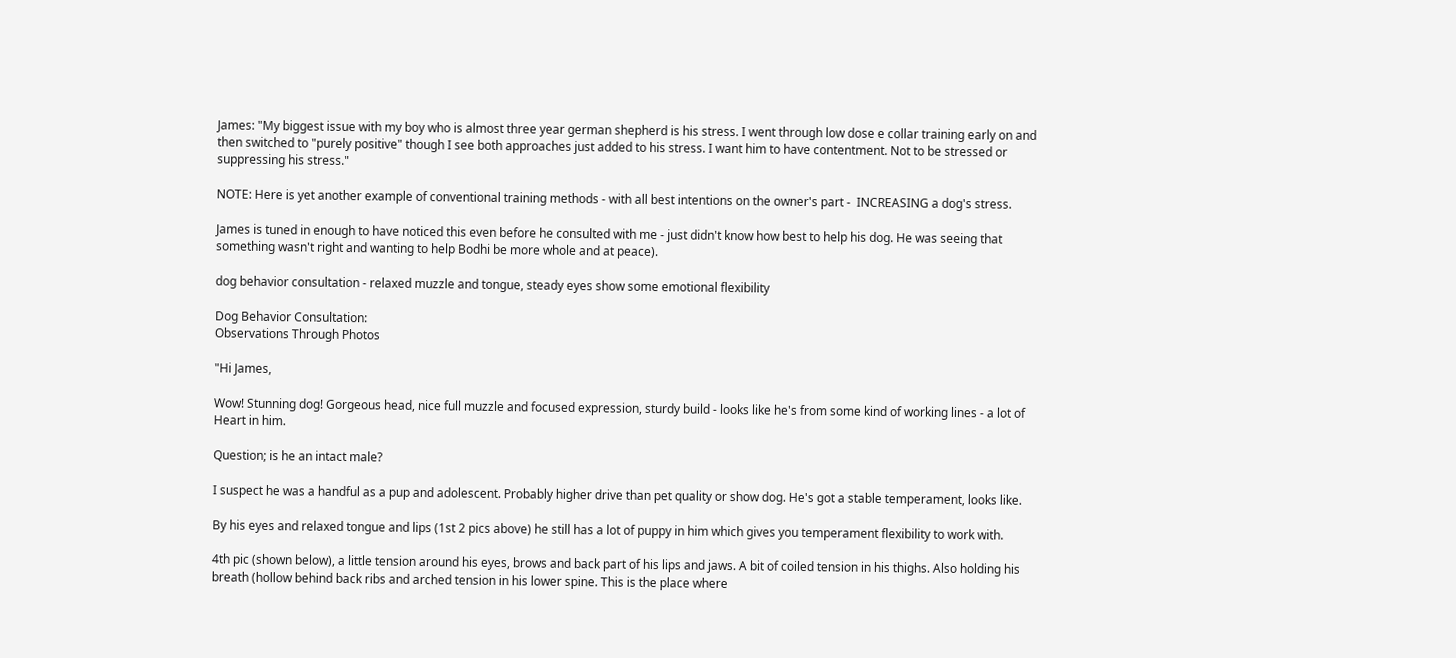James: "My biggest issue with my boy who is almost three year german shepherd is his stress. I went through low dose e collar training early on and then switched to "purely positive" though I see both approaches just added to his stress. I want him to have contentment. Not to be stressed or suppressing his stress."

NOTE: Here is yet another example of conventional training methods - with all best intentions on the owner's part -  INCREASING a dog's stress.

James is tuned in enough to have noticed this even before he consulted with me - just didn't know how best to help his dog. He was seeing that something wasn't right and wanting to help Bodhi be more whole and at peace).

dog behavior consultation - relaxed muzzle and tongue, steady eyes show some emotional flexibility

Dog Behavior Consultation:
Observations Through Photos

"Hi James,

Wow! Stunning dog! Gorgeous head, nice full muzzle and focused expression, sturdy build - looks like he's from some kind of working lines - a lot of Heart in him.

Question; is he an intact male?

I suspect he was a handful as a pup and adolescent. Probably higher drive than pet quality or show dog. He's got a stable temperament, looks like.

By his eyes and relaxed tongue and lips (1st 2 pics above) he still has a lot of puppy in him which gives you temperament flexibility to work with.

4th pic (shown below), a little tension around his eyes, brows and back part of his lips and jaws. A bit of coiled tension in his thighs. Also holding his breath (hollow behind back ribs and arched tension in his lower spine. This is the place where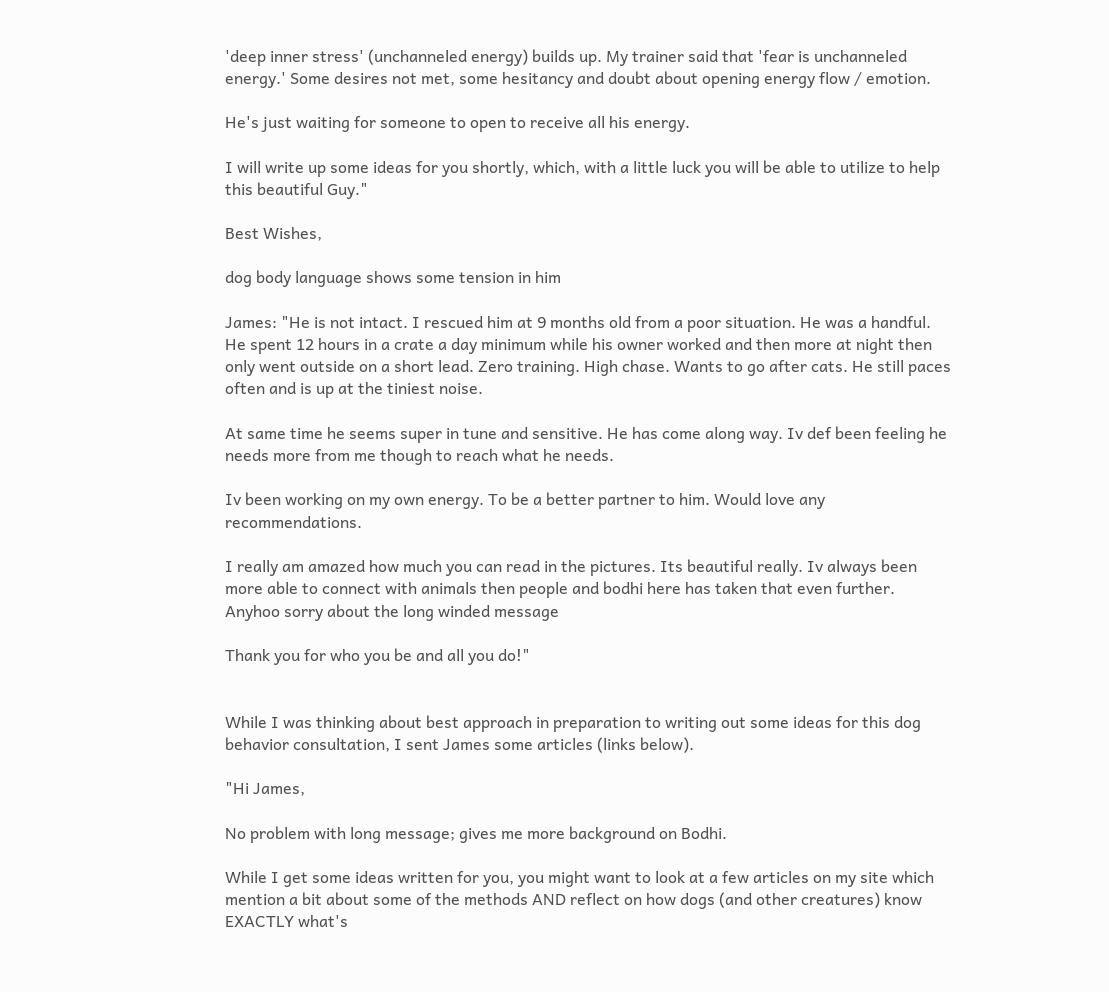'deep inner stress' (unchanneled energy) builds up. My trainer said that 'fear is unchanneled energy.' Some desires not met, some hesitancy and doubt about opening energy flow / emotion.

He's just waiting for someone to open to receive all his energy.

I will write up some ideas for you shortly, which, with a little luck you will be able to utilize to help this beautiful Guy."

Best Wishes,

dog body language shows some tension in him

James: "He is not intact. I rescued him at 9 months old from a poor situation. He was a handful. He spent 12 hours in a crate a day minimum while his owner worked and then more at night then only went outside on a short lead. Zero training. High chase. Wants to go after cats. He still paces often and is up at the tiniest noise.

At same time he seems super in tune and sensitive. He has come along way. Iv def been feeling he needs more from me though to reach what he needs.

Iv been working on my own energy. To be a better partner to him. Would love any recommendations.

I really am amazed how much you can read in the pictures. Its beautiful really. Iv always been more able to connect with animals then people and bodhi here has taken that even further.  Anyhoo sorry about the long winded message

Thank you for who you be and all you do!"


While I was thinking about best approach in preparation to writing out some ideas for this dog behavior consultation, I sent James some articles (links below).

"Hi James,

No problem with long message; gives me more background on Bodhi.

While I get some ideas written for you, you might want to look at a few articles on my site which mention a bit about some of the methods AND reflect on how dogs (and other creatures) know EXACTLY what's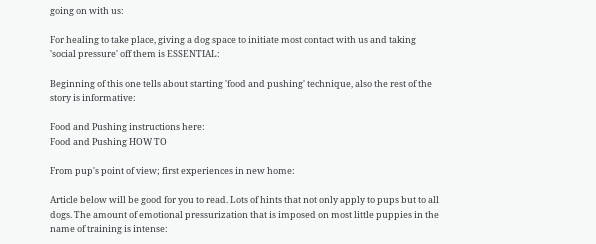going on with us:

For healing to take place, giving a dog space to initiate most contact with us and taking 'social pressure' off them is ESSENTIAL:

Beginning of this one tells about starting 'food and pushing' technique, also the rest of the story is informative:

Food and Pushing instructions here:
Food and Pushing HOW TO

From pup's point of view; first experiences in new home:

Article below will be good for you to read. Lots of hints that not only apply to pups but to all dogs. The amount of emotional pressurization that is imposed on most little puppies in the name of training is intense: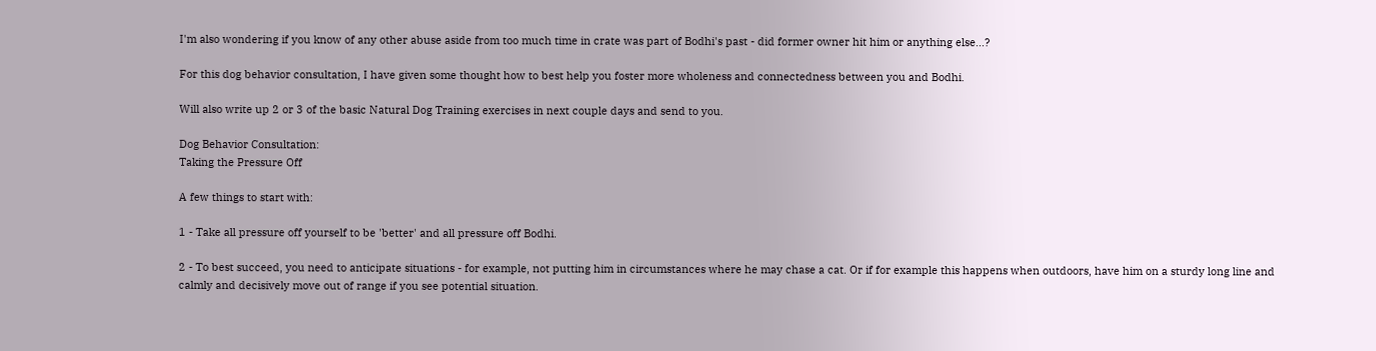I'm also wondering if you know of any other abuse aside from too much time in crate was part of Bodhi's past - did former owner hit him or anything else...?

For this dog behavior consultation, I have given some thought how to best help you foster more wholeness and connectedness between you and Bodhi.

Will also write up 2 or 3 of the basic Natural Dog Training exercises in next couple days and send to you.

Dog Behavior Consultation:
Taking the Pressure Off

A few things to start with:

1 - Take all pressure off yourself to be 'better' and all pressure off Bodhi.

2 - To best succeed, you need to anticipate situations - for example, not putting him in circumstances where he may chase a cat. Or if for example this happens when outdoors, have him on a sturdy long line and calmly and decisively move out of range if you see potential situation.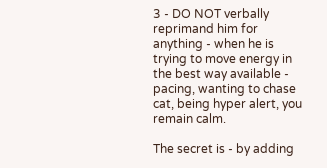3 - DO NOT verbally reprimand him for anything - when he is trying to move energy in the best way available - pacing, wanting to chase cat, being hyper alert, you remain calm.

The secret is - by adding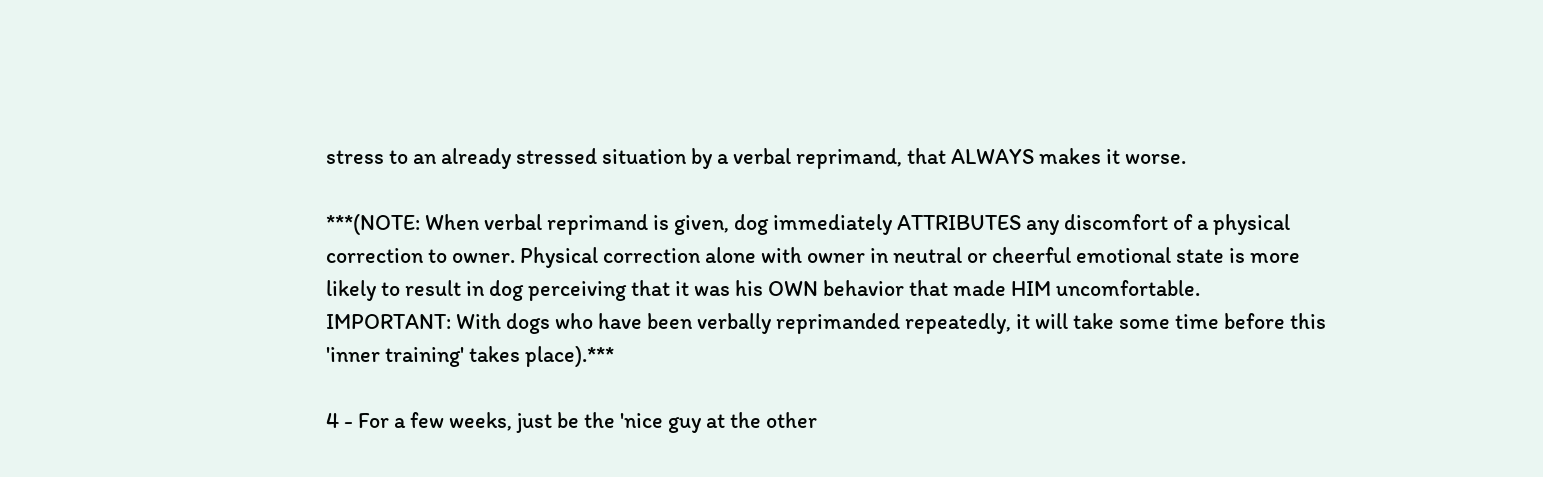stress to an already stressed situation by a verbal reprimand, that ALWAYS makes it worse.

***(NOTE: When verbal reprimand is given, dog immediately ATTRIBUTES any discomfort of a physical correction to owner. Physical correction alone with owner in neutral or cheerful emotional state is more likely to result in dog perceiving that it was his OWN behavior that made HIM uncomfortable.
IMPORTANT: With dogs who have been verbally reprimanded repeatedly, it will take some time before this 'inner training' takes place).***

4 - For a few weeks, just be the 'nice guy at the other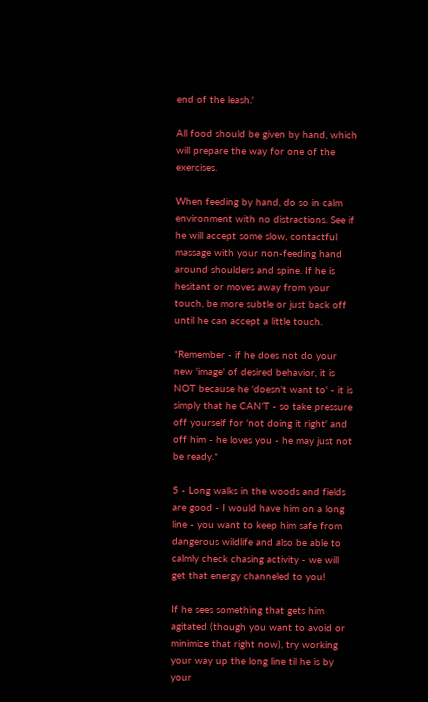end of the leash.'

All food should be given by hand, which will prepare the way for one of the exercises.

When feeding by hand, do so in calm environment with no distractions. See if he will accept some slow, contactful massage with your non-feeding hand around shoulders and spine. If he is hesitant or moves away from your touch, be more subtle or just back off until he can accept a little touch.

*Remember - if he does not do your new 'image' of desired behavior, it is NOT because he 'doesn't want to' - it is simply that he CAN'T - so take pressure off yourself for 'not doing it right' and off him - he loves you - he may just not be ready.*

5 - Long walks in the woods and fields are good - I would have him on a long line - you want to keep him safe from dangerous wildlife and also be able to calmly check chasing activity - we will get that energy channeled to you!

If he sees something that gets him agitated (though you want to avoid or minimize that right now), try working your way up the long line til he is by your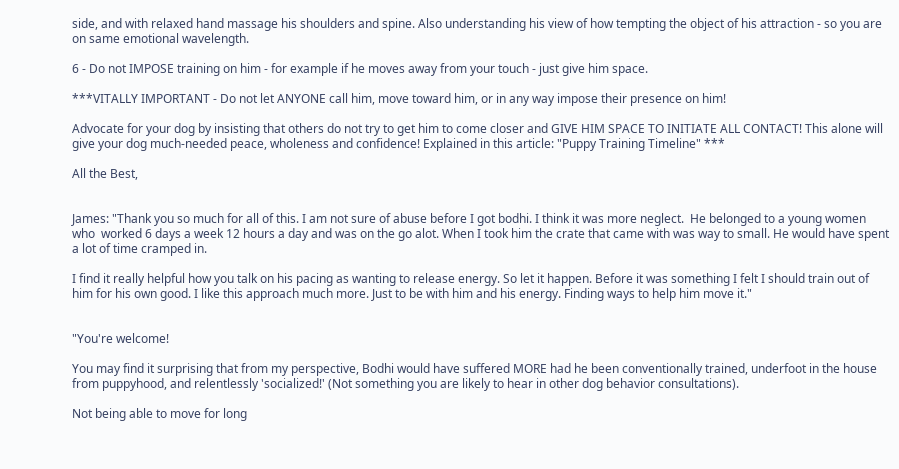side, and with relaxed hand massage his shoulders and spine. Also understanding his view of how tempting the object of his attraction - so you are on same emotional wavelength.

6 - Do not IMPOSE training on him - for example if he moves away from your touch - just give him space.

***VITALLY IMPORTANT - Do not let ANYONE call him, move toward him, or in any way impose their presence on him!

Advocate for your dog by insisting that others do not try to get him to come closer and GIVE HIM SPACE TO INITIATE ALL CONTACT! This alone will give your dog much-needed peace, wholeness and confidence! Explained in this article: "Puppy Training Timeline" ***

All the Best,


James: "Thank you so much for all of this. I am not sure of abuse before I got bodhi. I think it was more neglect.  He belonged to a young women who  worked 6 days a week 12 hours a day and was on the go alot. When I took him the crate that came with was way to small. He would have spent a lot of time cramped in.

I find it really helpful how you talk on his pacing as wanting to release energy. So let it happen. Before it was something I felt I should train out of him for his own good. I like this approach much more. Just to be with him and his energy. Finding ways to help him move it."


"You're welcome!

You may find it surprising that from my perspective, Bodhi would have suffered MORE had he been conventionally trained, underfoot in the house from puppyhood, and relentlessly 'socialized!' (Not something you are likely to hear in other dog behavior consultations).

Not being able to move for long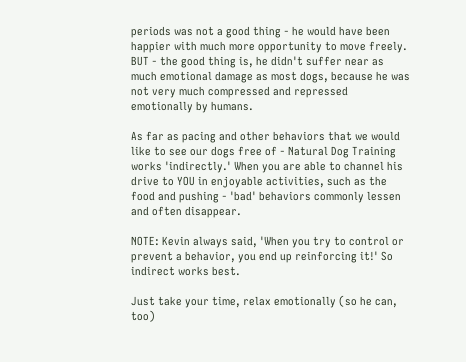periods was not a good thing - he would have been happier with much more opportunity to move freely. BUT - the good thing is, he didn't suffer near as much emotional damage as most dogs, because he was not very much compressed and repressed emotionally by humans.

As far as pacing and other behaviors that we would like to see our dogs free of - Natural Dog Training works 'indirectly.' When you are able to channel his drive to YOU in enjoyable activities, such as the food and pushing - 'bad' behaviors commonly lessen and often disappear.

NOTE: Kevin always said, 'When you try to control or prevent a behavior, you end up reinforcing it!' So indirect works best.

Just take your time, relax emotionally (so he can, too)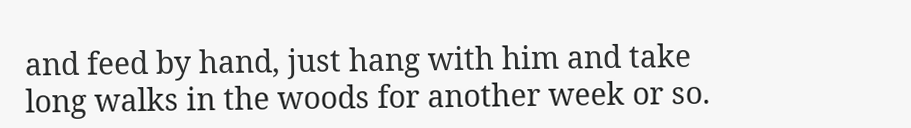and feed by hand, just hang with him and take long walks in the woods for another week or so.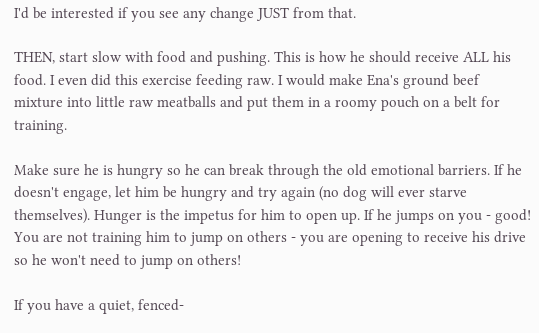I'd be interested if you see any change JUST from that.

THEN, start slow with food and pushing. This is how he should receive ALL his food. I even did this exercise feeding raw. I would make Ena's ground beef mixture into little raw meatballs and put them in a roomy pouch on a belt for training.

Make sure he is hungry so he can break through the old emotional barriers. If he doesn't engage, let him be hungry and try again (no dog will ever starve themselves). Hunger is the impetus for him to open up. If he jumps on you - good! You are not training him to jump on others - you are opening to receive his drive so he won't need to jump on others!

If you have a quiet, fenced-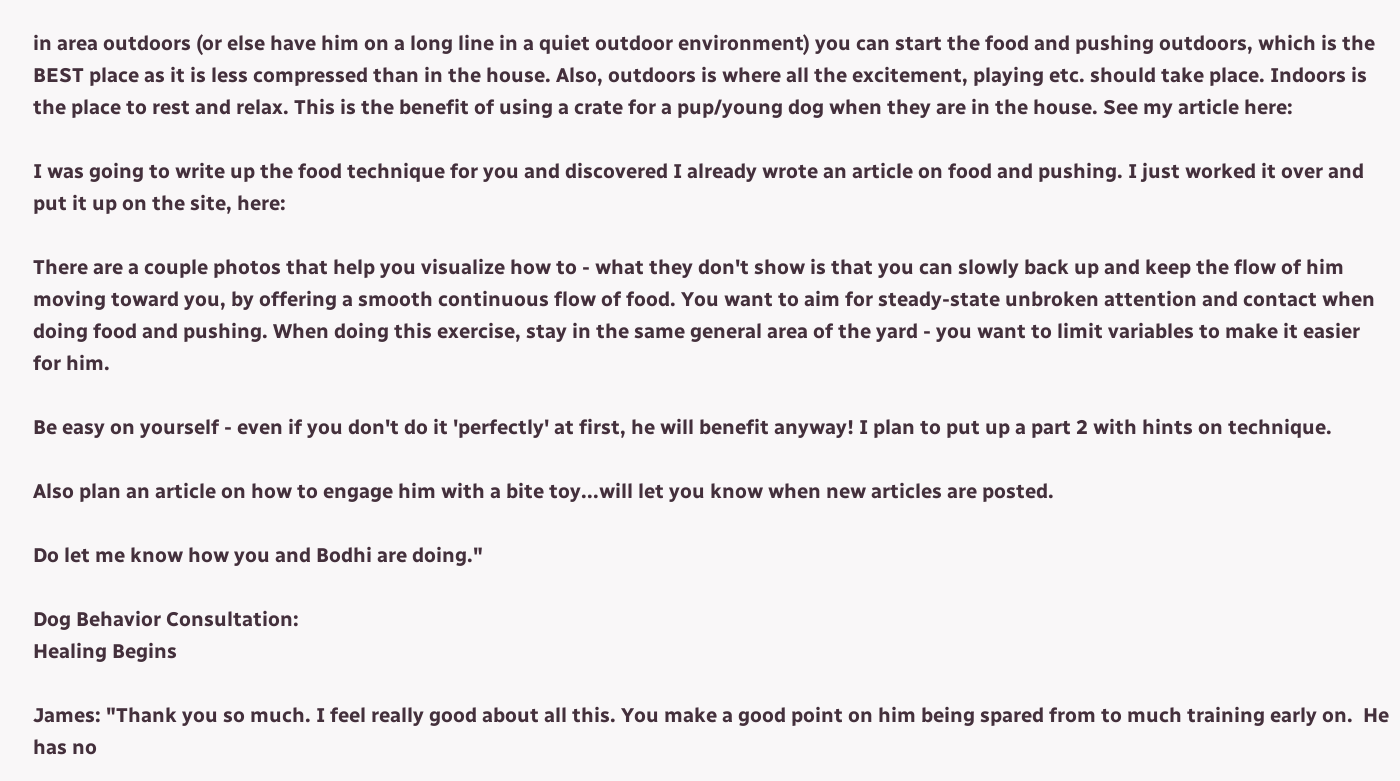in area outdoors (or else have him on a long line in a quiet outdoor environment) you can start the food and pushing outdoors, which is the BEST place as it is less compressed than in the house. Also, outdoors is where all the excitement, playing etc. should take place. Indoors is the place to rest and relax. This is the benefit of using a crate for a pup/young dog when they are in the house. See my article here:

I was going to write up the food technique for you and discovered I already wrote an article on food and pushing. I just worked it over and put it up on the site, here:

There are a couple photos that help you visualize how to - what they don't show is that you can slowly back up and keep the flow of him moving toward you, by offering a smooth continuous flow of food. You want to aim for steady-state unbroken attention and contact when doing food and pushing. When doing this exercise, stay in the same general area of the yard - you want to limit variables to make it easier for him.

Be easy on yourself - even if you don't do it 'perfectly' at first, he will benefit anyway! I plan to put up a part 2 with hints on technique.

Also plan an article on how to engage him with a bite toy...will let you know when new articles are posted.

Do let me know how you and Bodhi are doing."

Dog Behavior Consultation:
Healing Begins

James: "Thank you so much. I feel really good about all this. You make a good point on him being spared from to much training early on.  He has no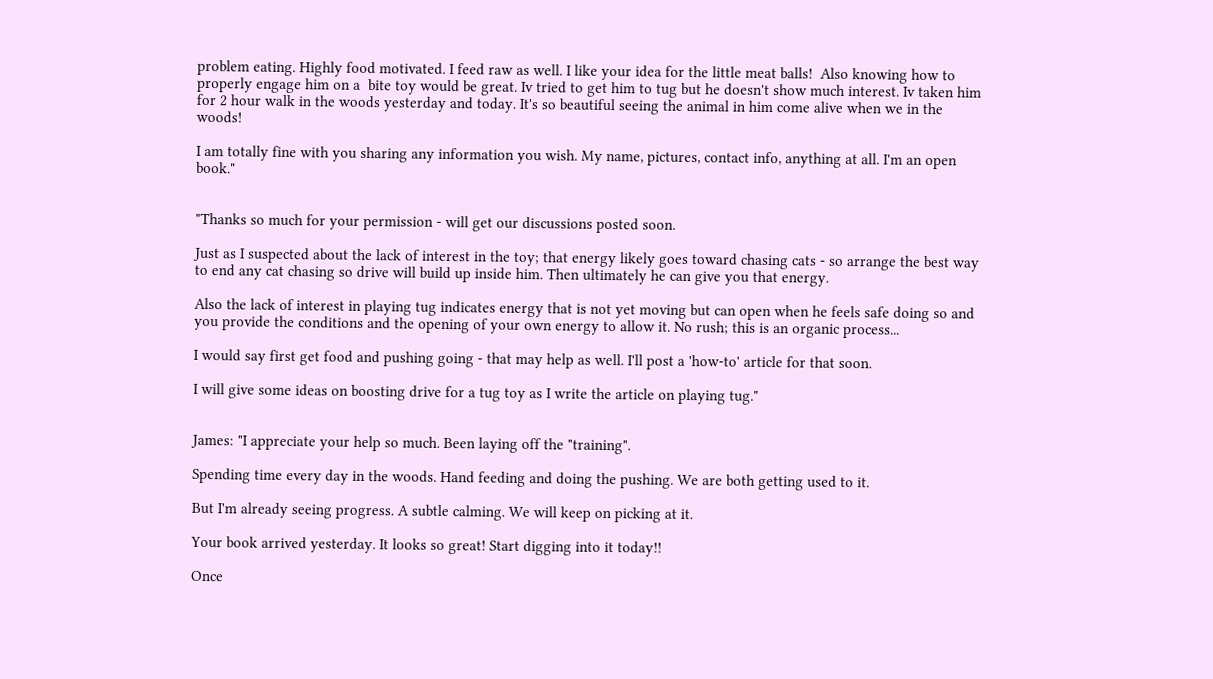problem eating. Highly food motivated. I feed raw as well. I like your idea for the little meat balls!  Also knowing how to properly engage him on a  bite toy would be great. Iv tried to get him to tug but he doesn't show much interest. Iv taken him for 2 hour walk in the woods yesterday and today. It's so beautiful seeing the animal in him come alive when we in the woods!

I am totally fine with you sharing any information you wish. My name, pictures, contact info, anything at all. I'm an open book."


"Thanks so much for your permission - will get our discussions posted soon.

Just as I suspected about the lack of interest in the toy; that energy likely goes toward chasing cats - so arrange the best way to end any cat chasing so drive will build up inside him. Then ultimately he can give you that energy.

Also the lack of interest in playing tug indicates energy that is not yet moving but can open when he feels safe doing so and you provide the conditions and the opening of your own energy to allow it. No rush; this is an organic process...

I would say first get food and pushing going - that may help as well. I'll post a 'how-to' article for that soon.

I will give some ideas on boosting drive for a tug toy as I write the article on playing tug."


James: "I appreciate your help so much. Been laying off the "training".

Spending time every day in the woods. Hand feeding and doing the pushing. We are both getting used to it.

But I'm already seeing progress. A subtle calming. We will keep on picking at it.

Your book arrived yesterday. It looks so great! Start digging into it today!!

Once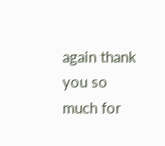again thank you so much for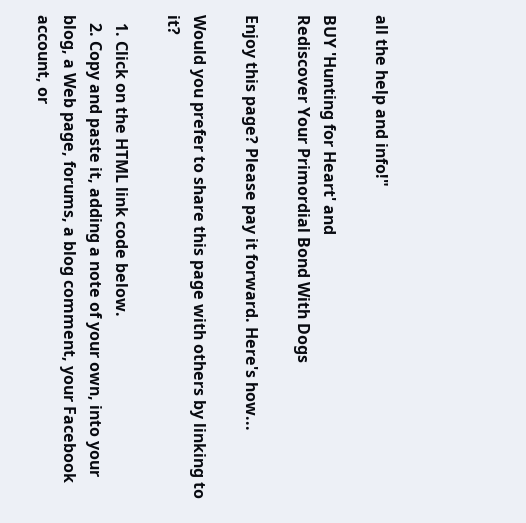all the help and info!"

BUY 'Hunting for Heart' and
Rediscover Your Primordial Bond With Dogs

Enjoy this page? Please pay it forward. Here's how...

Would you prefer to share this page with others by linking to it?

  1. Click on the HTML link code below.
  2. Copy and paste it, adding a note of your own, into your blog, a Web page, forums, a blog comment, your Facebook account, or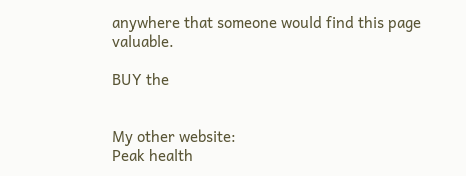anywhere that someone would find this page valuable.

BUY the


My other website:
Peak health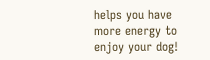helps you have more energy to enjoy your dog!